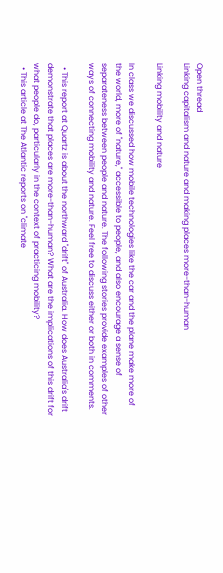Open thread
Linking capitalism and nature and making places more-than-human

Linking mobility and nature

In class we discussed how mobile technologies like the car and the plane make more of the world, more of "nature," accessible to people, and also encourage a sense of separateness between people and nature. The following stories provide examples of other ways of connecting mobility and nature. Feel free to discuss either or both in comments.

  • This report at Quartz is about the northward "drift" of Australia. How does Australia's drift demonstrate that places are more-than-human? What are the implications of this drift for what people do, particularly in the context of practicing mobility?
  • This article at The Atlantic reports on "climate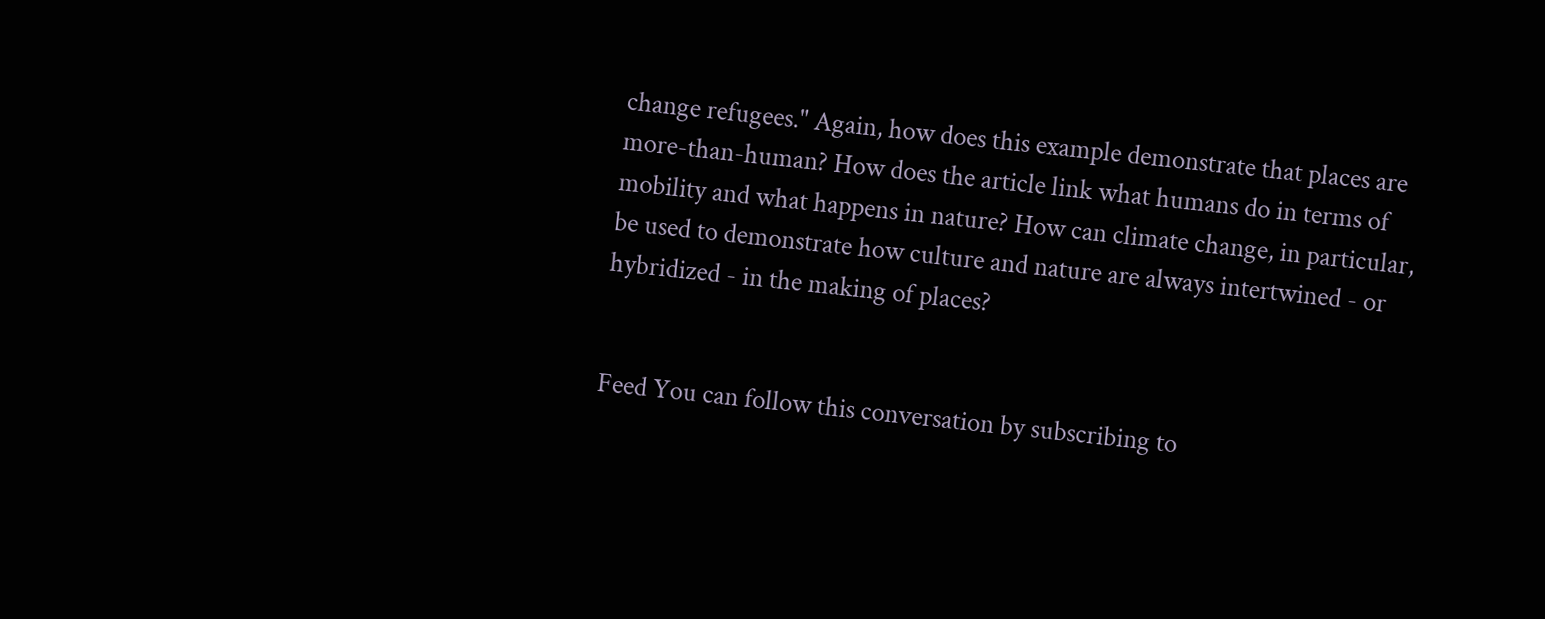change refugees." Again, how does this example demonstrate that places are more-than-human? How does the article link what humans do in terms of mobility and what happens in nature? How can climate change, in particular, be used to demonstrate how culture and nature are always intertwined - or hybridized - in the making of places?


Feed You can follow this conversation by subscribing to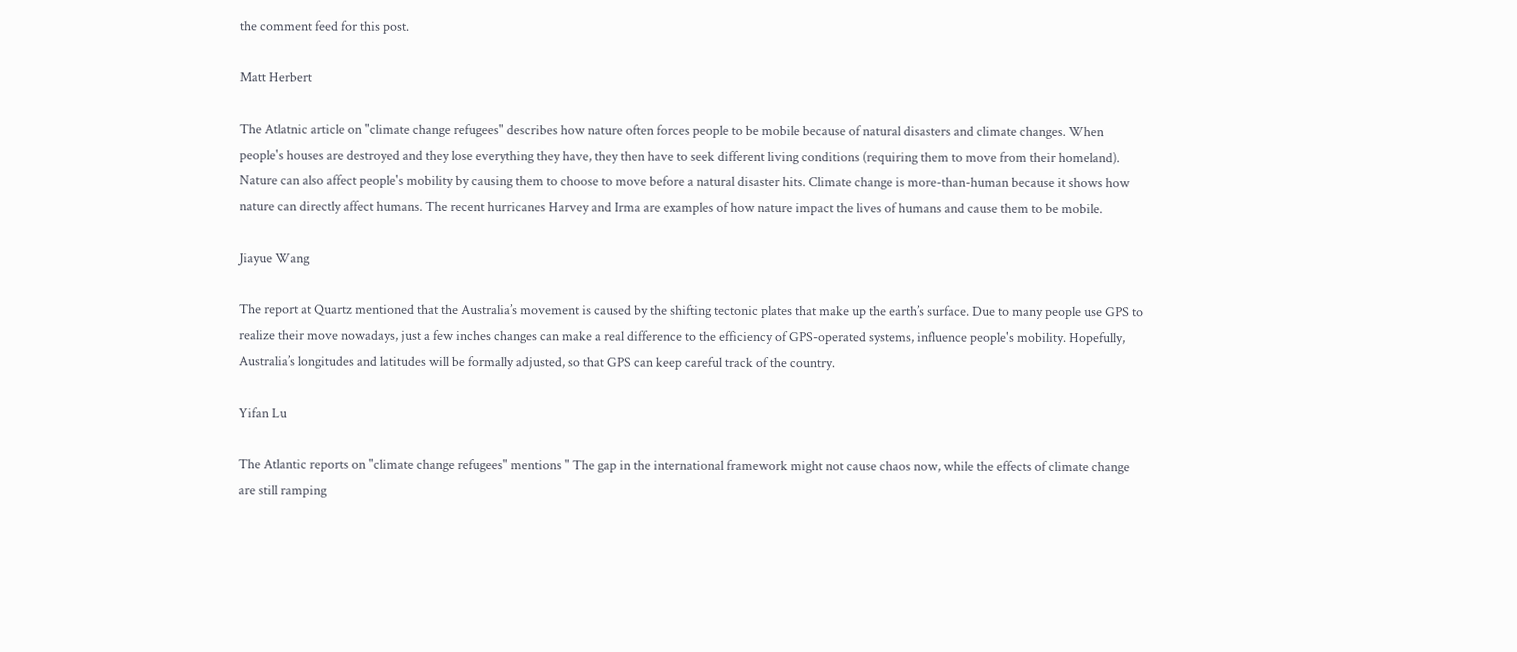the comment feed for this post.

Matt Herbert

The Atlatnic article on "climate change refugees" describes how nature often forces people to be mobile because of natural disasters and climate changes. When people's houses are destroyed and they lose everything they have, they then have to seek different living conditions (requiring them to move from their homeland). Nature can also affect people's mobility by causing them to choose to move before a natural disaster hits. Climate change is more-than-human because it shows how nature can directly affect humans. The recent hurricanes Harvey and Irma are examples of how nature impact the lives of humans and cause them to be mobile.

Jiayue Wang

The report at Quartz mentioned that the Australia’s movement is caused by the shifting tectonic plates that make up the earth’s surface. Due to many people use GPS to realize their move nowadays, just a few inches changes can make a real difference to the efficiency of GPS-operated systems, influence people's mobility. Hopefully, Australia’s longitudes and latitudes will be formally adjusted, so that GPS can keep careful track of the country.

Yifan Lu

The Atlantic reports on "climate change refugees" mentions " The gap in the international framework might not cause chaos now, while the effects of climate change are still ramping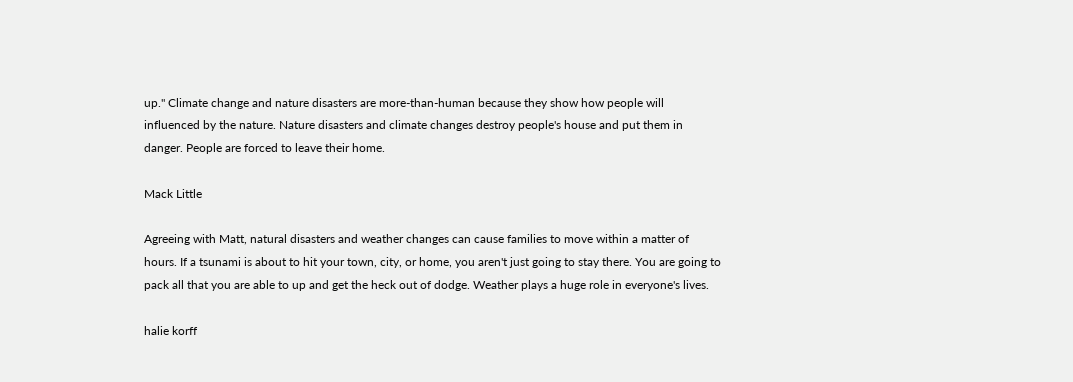up." Climate change and nature disasters are more-than-human because they show how people will influenced by the nature. Nature disasters and climate changes destroy people's house and put them in danger. People are forced to leave their home.

Mack Little

Agreeing with Matt, natural disasters and weather changes can cause families to move within a matter of hours. If a tsunami is about to hit your town, city, or home, you aren't just going to stay there. You are going to pack all that you are able to up and get the heck out of dodge. Weather plays a huge role in everyone's lives.

halie korff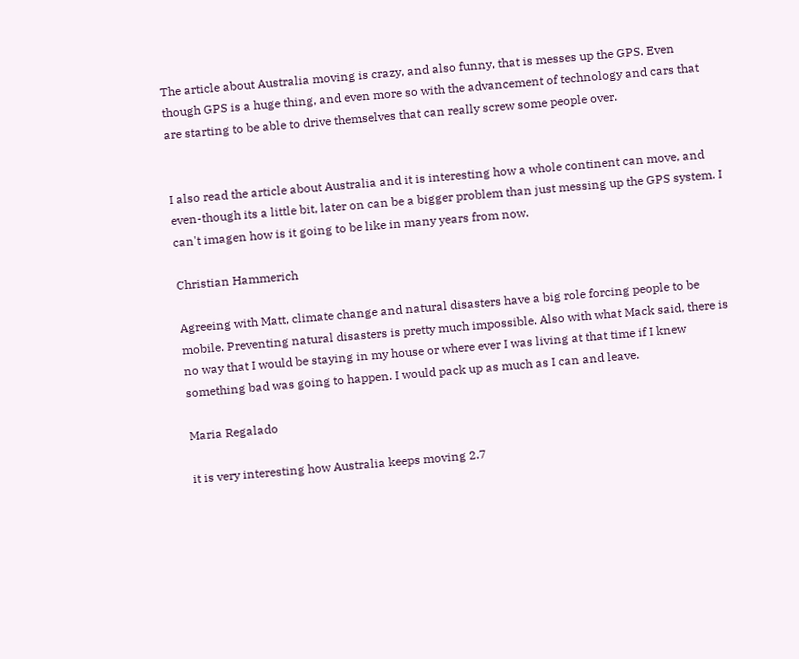The article about Australia moving is crazy, and also funny, that is messes up the GPS. Even though GPS is a huge thing, and even more so with the advancement of technology and cars that are starting to be able to drive themselves that can really screw some people over.


I also read the article about Australia and it is interesting how a whole continent can move, and even-though its a little bit, later on can be a bigger problem than just messing up the GPS system. I can't imagen how is it going to be like in many years from now.

Christian Hammerich

Agreeing with Matt, climate change and natural disasters have a big role forcing people to be mobile. Preventing natural disasters is pretty much impossible. Also with what Mack said, there is no way that I would be staying in my house or where ever I was living at that time if I knew something bad was going to happen. I would pack up as much as I can and leave.

Maria Regalado

it is very interesting how Australia keeps moving 2.7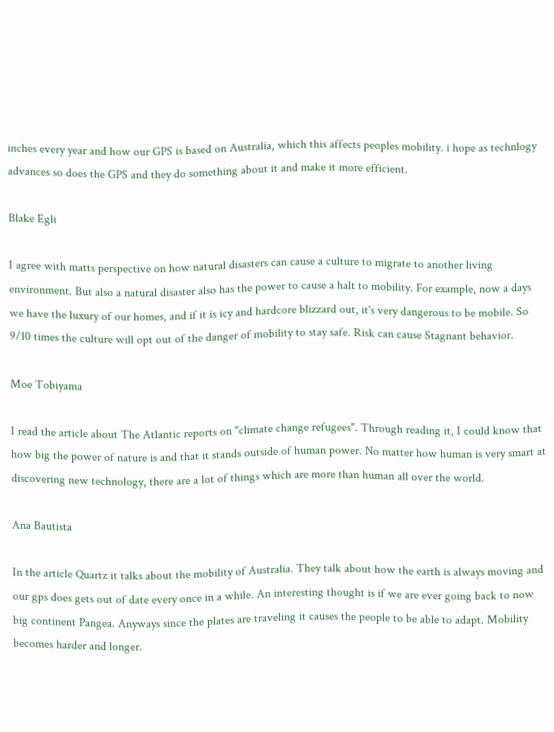inches every year and how our GPS is based on Australia, which this affects peoples mobility. i hope as technlogy advances so does the GPS and they do something about it and make it more efficient.

Blake Egli

I agree with matts perspective on how natural disasters can cause a culture to migrate to another living environment. But also a natural disaster also has the power to cause a halt to mobility. For example, now a days we have the luxury of our homes, and if it is icy and hardcore blizzard out, it's very dangerous to be mobile. So 9/10 times the culture will opt out of the danger of mobility to stay safe. Risk can cause Stagnant behavior.

Moe Tobiyama

I read the article about The Atlantic reports on "climate change refugees". Through reading it, I could know that how big the power of nature is and that it stands outside of human power. No matter how human is very smart at discovering new technology, there are a lot of things which are more than human all over the world.

Ana Bautista

In the article Quartz it talks about the mobility of Australia. They talk about how the earth is always moving and our gps does gets out of date every once in a while. An interesting thought is if we are ever going back to now big continent Pangea. Anyways since the plates are traveling it causes the people to be able to adapt. Mobility becomes harder and longer.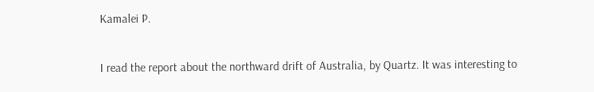Kamalei P.

I read the report about the northward drift of Australia, by Quartz. It was interesting to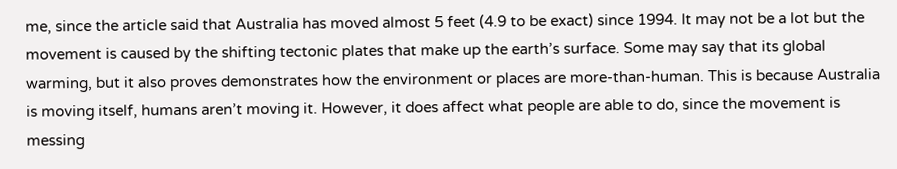me, since the article said that Australia has moved almost 5 feet (4.9 to be exact) since 1994. It may not be a lot but the movement is caused by the shifting tectonic plates that make up the earth’s surface. Some may say that its global warming, but it also proves demonstrates how the environment or places are more-than-human. This is because Australia is moving itself, humans aren’t moving it. However, it does affect what people are able to do, since the movement is messing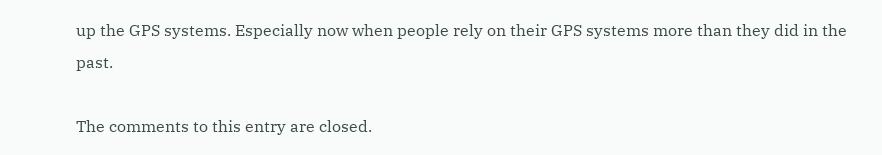up the GPS systems. Especially now when people rely on their GPS systems more than they did in the past.

The comments to this entry are closed.